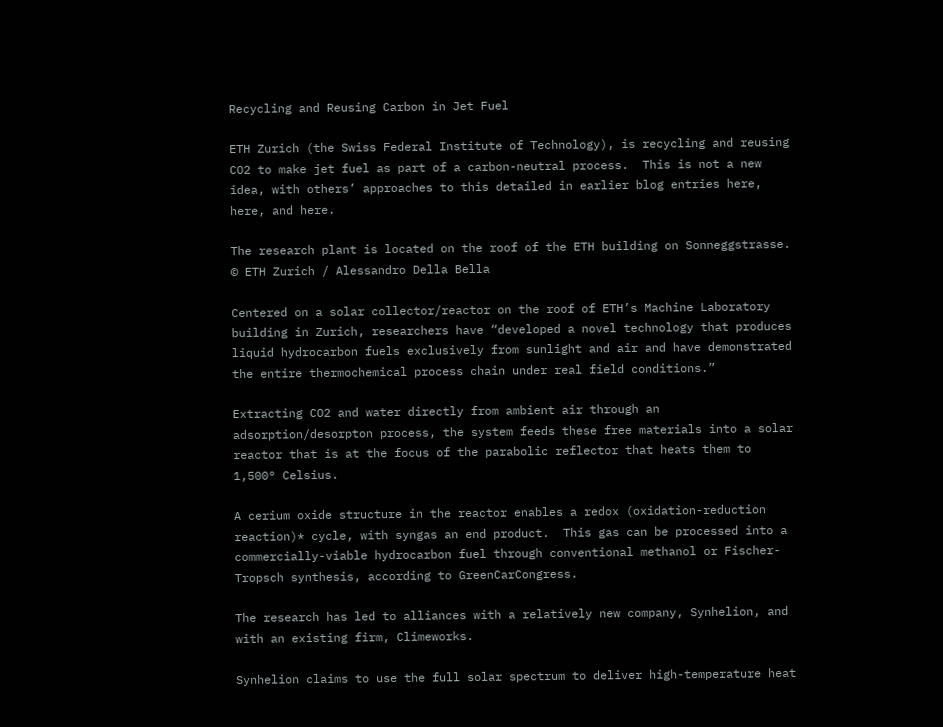Recycling and Reusing Carbon in Jet Fuel

ETH Zurich (the Swiss Federal Institute of Technology), is recycling and reusing CO2 to make jet fuel as part of a carbon-neutral process.  This is not a new idea, with others’ approaches to this detailed in earlier blog entries here, here, and here.

The research plant is located on the roof of the ETH building on Sonneggstrasse. © ETH Zurich / Alessandro Della Bella

Centered on a solar collector/reactor on the roof of ETH’s Machine Laboratory building in Zurich, researchers have “developed a novel technology that produces liquid hydrocarbon fuels exclusively from sunlight and air and have demonstrated the entire thermochemical process chain under real field conditions.”

Extracting CO2 and water directly from ambient air through an adsorption/desorpton process, the system feeds these free materials into a solar reactor that is at the focus of the parabolic reflector that heats them to 1,500° Celsius.

A cerium oxide structure in the reactor enables a redox (oxidation-reduction reaction)* cycle, with syngas an end product.  This gas can be processed into a commercially-viable hydrocarbon fuel through conventional methanol or Fischer-Tropsch synthesis, according to GreenCarCongress.

The research has led to alliances with a relatively new company, Synhelion, and with an existing firm, Climeworks.

Synhelion claims to use the full solar spectrum to deliver high-temperature heat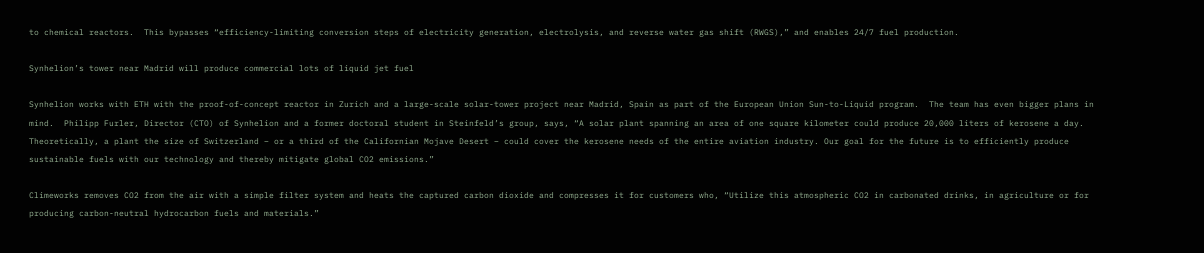to chemical reactors.  This bypasses “efficiency-limiting conversion steps of electricity generation, electrolysis, and reverse water gas shift (RWGS),” and enables 24/7 fuel production.

Synhelion’s tower near Madrid will produce commercial lots of liquid jet fuel

Synhelion works with ETH with the proof-of-concept reactor in Zurich and a large-scale solar-tower project near Madrid, Spain as part of the European Union Sun-to-Liquid program.  The team has even bigger plans in mind.  Philipp Furler, Director (CTO) of Synhelion and a former doctoral student in Steinfeld’s group, says, “A solar plant spanning an area of one square kilometer could produce 20,000 liters of kerosene a day.  Theoretically, a plant the size of Switzerland – or a third of the Californian Mojave Desert – could cover the kerosene needs of the entire aviation industry. Our goal for the future is to efficiently produce sustainable fuels with our technology and thereby mitigate global CO2 emissions.”

Climeworks removes CO2 from the air with a simple filter system and heats the captured carbon dioxide and compresses it for customers who, “Utilize this atmospheric CO2 in carbonated drinks, in agriculture or for producing carbon-neutral hydrocarbon fuels and materials.”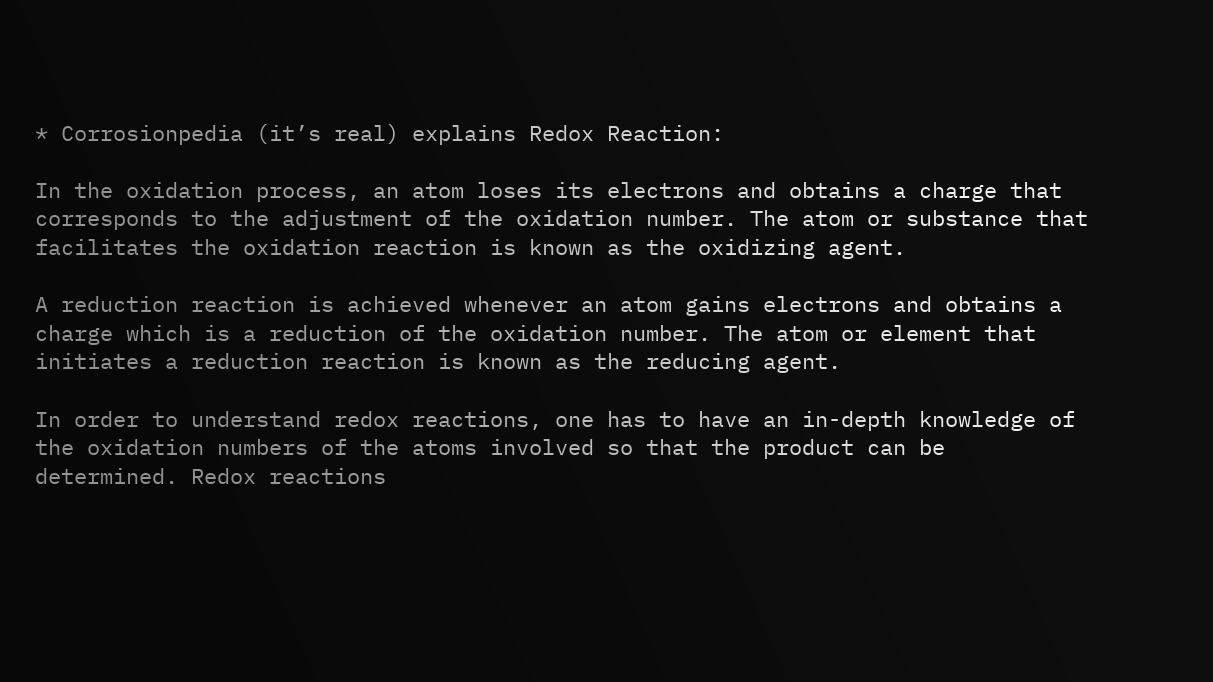* Corrosionpedia (it’s real) explains Redox Reaction:

In the oxidation process, an atom loses its electrons and obtains a charge that corresponds to the adjustment of the oxidation number. The atom or substance that facilitates the oxidation reaction is known as the oxidizing agent.

A reduction reaction is achieved whenever an atom gains electrons and obtains a charge which is a reduction of the oxidation number. The atom or element that initiates a reduction reaction is known as the reducing agent.

In order to understand redox reactions, one has to have an in-depth knowledge of the oxidation numbers of the atoms involved so that the product can be determined. Redox reactions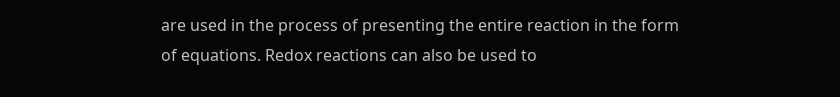are used in the process of presenting the entire reaction in the form of equations. Redox reactions can also be used to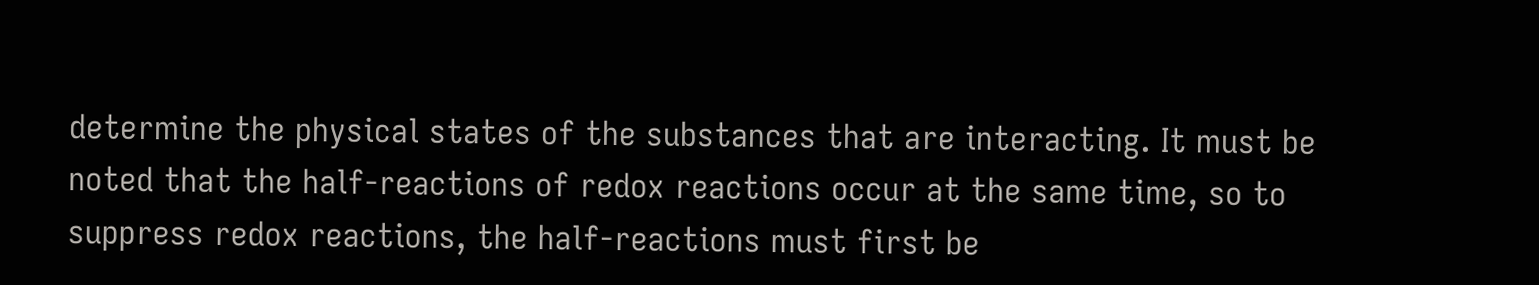determine the physical states of the substances that are interacting. It must be noted that the half-reactions of redox reactions occur at the same time, so to suppress redox reactions, the half-reactions must first be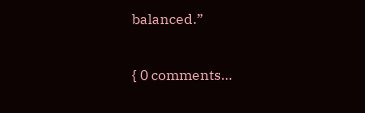balanced.”

{ 0 comments…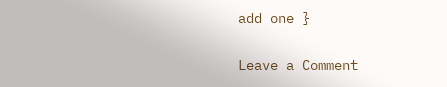add one }

Leave a Comment